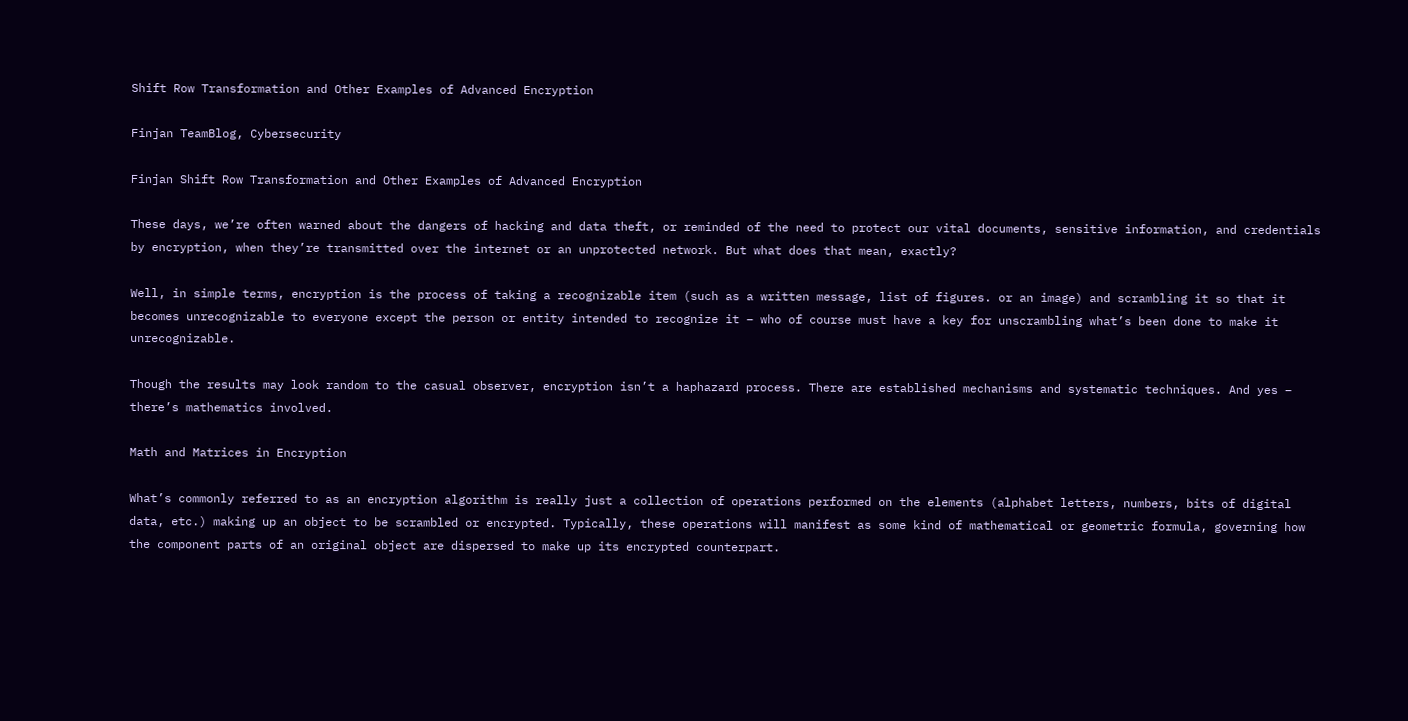Shift Row Transformation and Other Examples of Advanced Encryption

Finjan TeamBlog, Cybersecurity

Finjan Shift Row Transformation and Other Examples of Advanced Encryption

These days, we’re often warned about the dangers of hacking and data theft, or reminded of the need to protect our vital documents, sensitive information, and credentials by encryption, when they’re transmitted over the internet or an unprotected network. But what does that mean, exactly?

Well, in simple terms, encryption is the process of taking a recognizable item (such as a written message, list of figures. or an image) and scrambling it so that it becomes unrecognizable to everyone except the person or entity intended to recognize it – who of course must have a key for unscrambling what’s been done to make it unrecognizable.

Though the results may look random to the casual observer, encryption isn’t a haphazard process. There are established mechanisms and systematic techniques. And yes – there’s mathematics involved.

Math and Matrices in Encryption

What’s commonly referred to as an encryption algorithm is really just a collection of operations performed on the elements (alphabet letters, numbers, bits of digital data, etc.) making up an object to be scrambled or encrypted. Typically, these operations will manifest as some kind of mathematical or geometric formula, governing how the component parts of an original object are dispersed to make up its encrypted counterpart.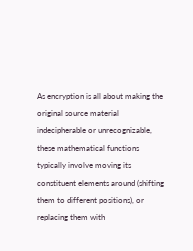As encryption is all about making the original source material indecipherable or unrecognizable, these mathematical functions typically involve moving its constituent elements around (shifting them to different positions), or replacing them with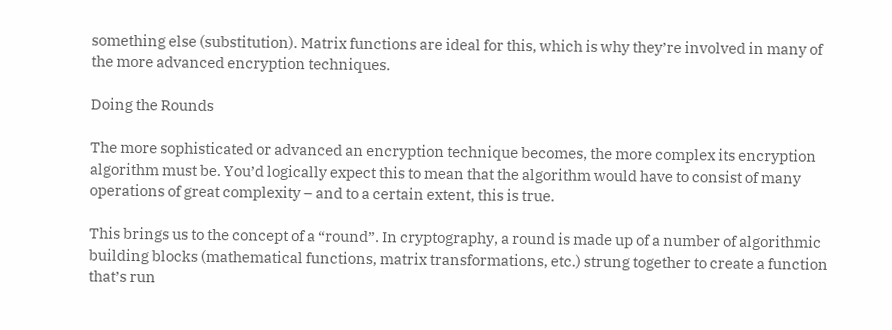something else (substitution). Matrix functions are ideal for this, which is why they’re involved in many of the more advanced encryption techniques.

Doing the Rounds

The more sophisticated or advanced an encryption technique becomes, the more complex its encryption algorithm must be. You’d logically expect this to mean that the algorithm would have to consist of many operations of great complexity – and to a certain extent, this is true.

This brings us to the concept of a “round”. In cryptography, a round is made up of a number of algorithmic building blocks (mathematical functions, matrix transformations, etc.) strung together to create a function that’s run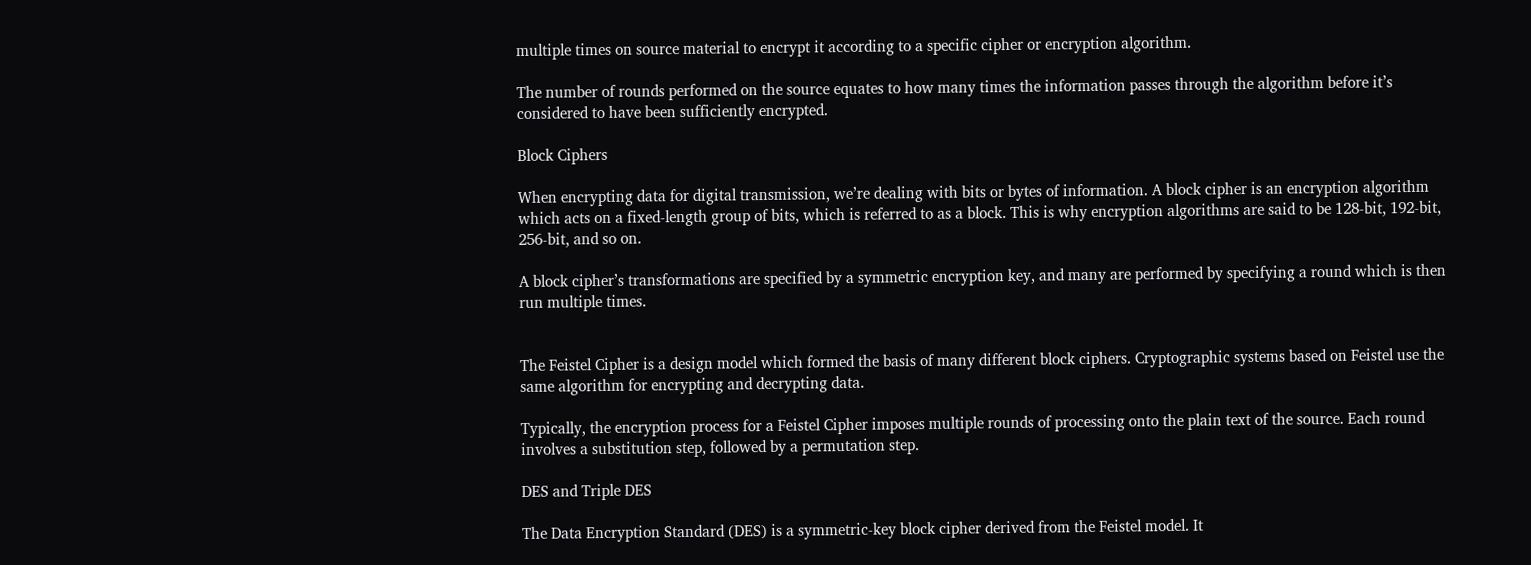multiple times on source material to encrypt it according to a specific cipher or encryption algorithm.

The number of rounds performed on the source equates to how many times the information passes through the algorithm before it’s considered to have been sufficiently encrypted.

Block Ciphers

When encrypting data for digital transmission, we’re dealing with bits or bytes of information. A block cipher is an encryption algorithm which acts on a fixed-length group of bits, which is referred to as a block. This is why encryption algorithms are said to be 128-bit, 192-bit, 256-bit, and so on.

A block cipher’s transformations are specified by a symmetric encryption key, and many are performed by specifying a round which is then run multiple times.


The Feistel Cipher is a design model which formed the basis of many different block ciphers. Cryptographic systems based on Feistel use the same algorithm for encrypting and decrypting data.

Typically, the encryption process for a Feistel Cipher imposes multiple rounds of processing onto the plain text of the source. Each round involves a substitution step, followed by a permutation step.

DES and Triple DES

The Data Encryption Standard (DES) is a symmetric-key block cipher derived from the Feistel model. It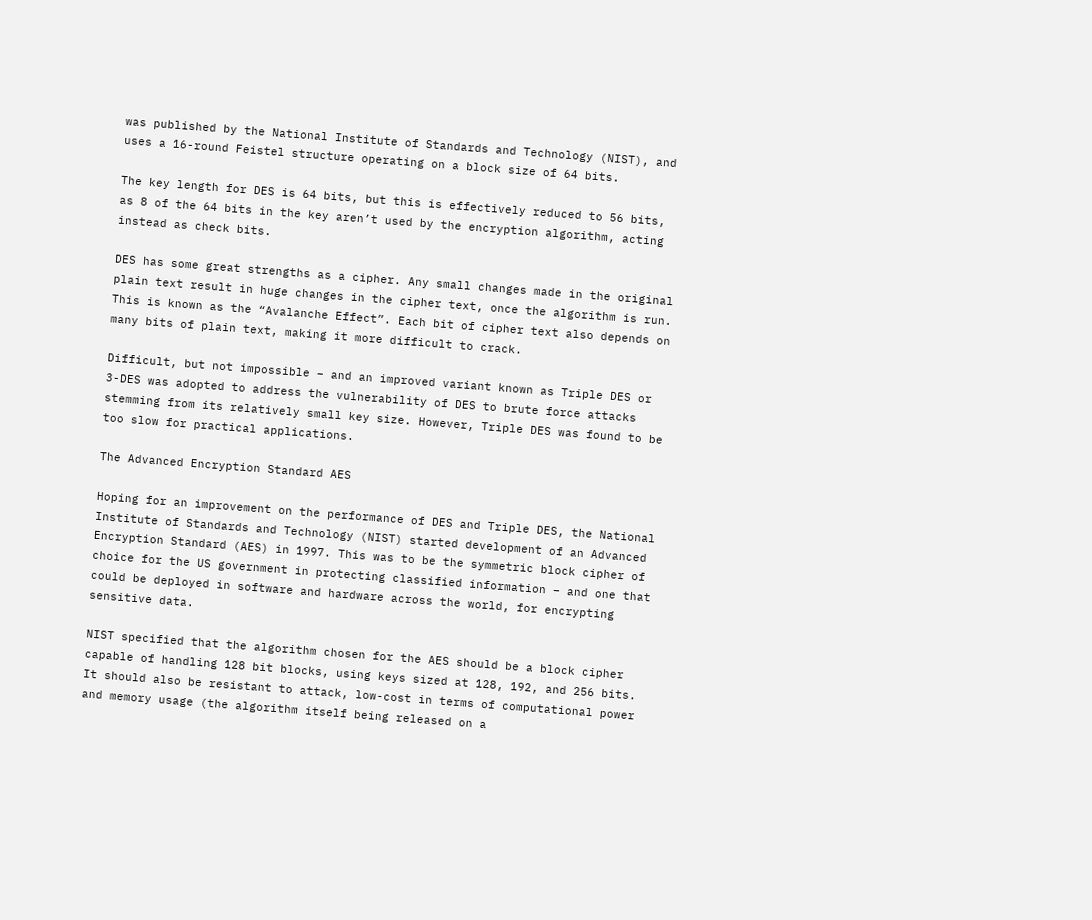was published by the National Institute of Standards and Technology (NIST), and uses a 16-round Feistel structure operating on a block size of 64 bits.

The key length for DES is 64 bits, but this is effectively reduced to 56 bits, as 8 of the 64 bits in the key aren’t used by the encryption algorithm, acting instead as check bits.

DES has some great strengths as a cipher. Any small changes made in the original plain text result in huge changes in the cipher text, once the algorithm is run. This is known as the “Avalanche Effect”. Each bit of cipher text also depends on many bits of plain text, making it more difficult to crack.

Difficult, but not impossible – and an improved variant known as Triple DES or 3-DES was adopted to address the vulnerability of DES to brute force attacks stemming from its relatively small key size. However, Triple DES was found to be too slow for practical applications.

The Advanced Encryption Standard AES

Hoping for an improvement on the performance of DES and Triple DES, the National Institute of Standards and Technology (NIST) started development of an Advanced Encryption Standard (AES) in 1997. This was to be the symmetric block cipher of choice for the US government in protecting classified information – and one that could be deployed in software and hardware across the world, for encrypting sensitive data.

NIST specified that the algorithm chosen for the AES should be a block cipher capable of handling 128 bit blocks, using keys sized at 128, 192, and 256 bits. It should also be resistant to attack, low-cost in terms of computational power and memory usage (the algorithm itself being released on a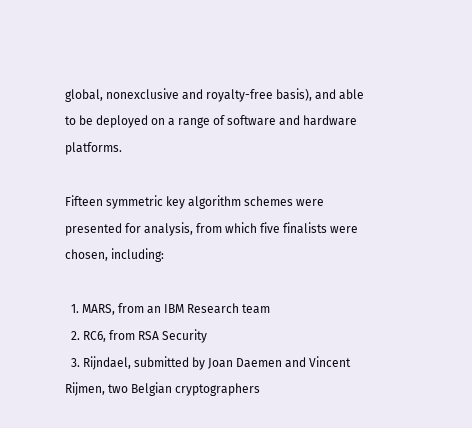global, nonexclusive and royalty-free basis), and able to be deployed on a range of software and hardware platforms.

Fifteen symmetric key algorithm schemes were presented for analysis, from which five finalists were chosen, including:

  1. MARS, from an IBM Research team
  2. RC6, from RSA Security
  3. Rijndael, submitted by Joan Daemen and Vincent Rijmen, two Belgian cryptographers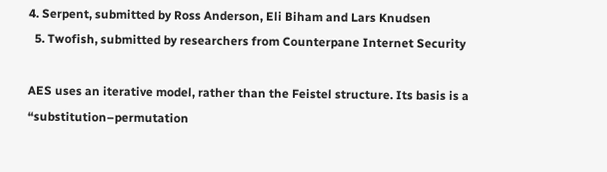4. Serpent, submitted by Ross Anderson, Eli Biham and Lars Knudsen
  5. Twofish, submitted by researchers from Counterpane Internet Security

AES uses an iterative model, rather than the Feistel structure. Its basis is a “substitution–permutation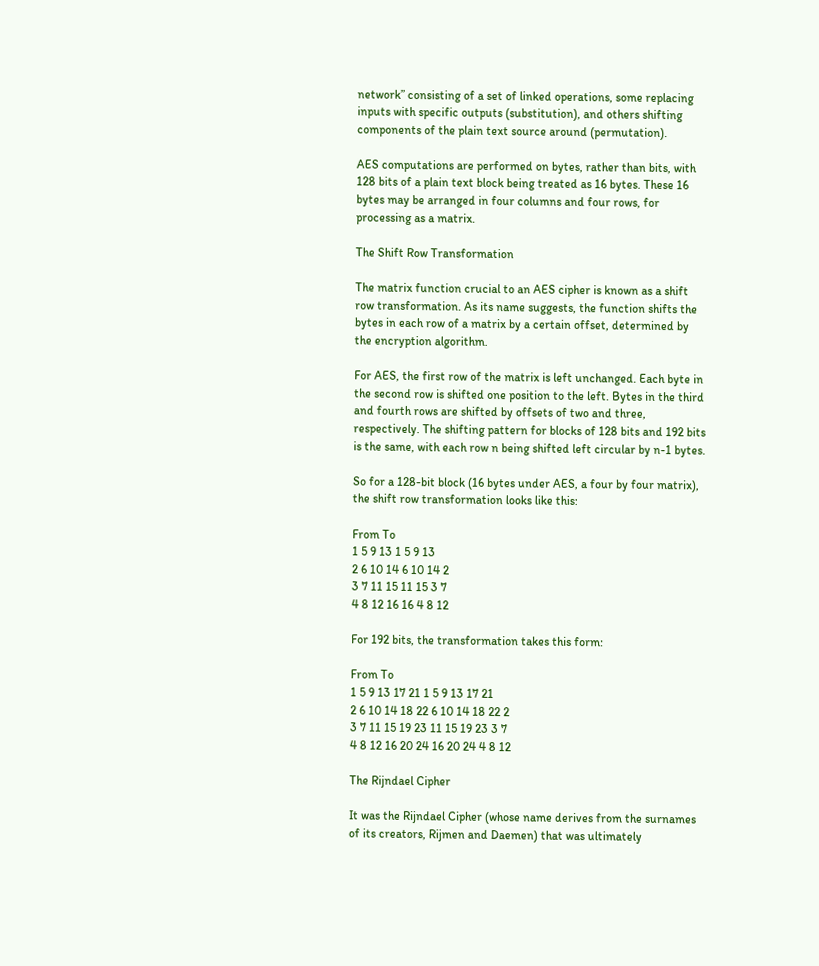network” consisting of a set of linked operations, some replacing inputs with specific outputs (substitution), and others shifting components of the plain text source around (permutation).

AES computations are performed on bytes, rather than bits, with 128 bits of a plain text block being treated as 16 bytes. These 16 bytes may be arranged in four columns and four rows, for processing as a matrix.

The Shift Row Transformation

The matrix function crucial to an AES cipher is known as a shift row transformation. As its name suggests, the function shifts the bytes in each row of a matrix by a certain offset, determined by the encryption algorithm.

For AES, the first row of the matrix is left unchanged. Each byte in the second row is shifted one position to the left. Bytes in the third and fourth rows are shifted by offsets of two and three, respectively. The shifting pattern for blocks of 128 bits and 192 bits is the same, with each row n being shifted left circular by n-1 bytes.

So for a 128-bit block (16 bytes under AES, a four by four matrix), the shift row transformation looks like this:

From To
1 5 9 13 1 5 9 13
2 6 10 14 6 10 14 2
3 7 11 15 11 15 3 7
4 8 12 16 16 4 8 12

For 192 bits, the transformation takes this form:

From To
1 5 9 13 17 21 1 5 9 13 17 21
2 6 10 14 18 22 6 10 14 18 22 2
3 7 11 15 19 23 11 15 19 23 3 7
4 8 12 16 20 24 16 20 24 4 8 12

The Rijndael Cipher

It was the Rijndael Cipher (whose name derives from the surnames of its creators, Rijmen and Daemen) that was ultimately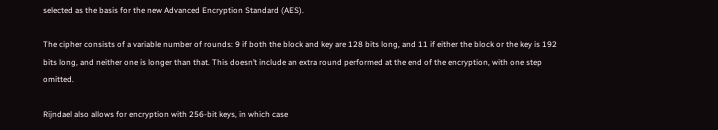selected as the basis for the new Advanced Encryption Standard (AES).

The cipher consists of a variable number of rounds: 9 if both the block and key are 128 bits long, and 11 if either the block or the key is 192 bits long, and neither one is longer than that. This doesn’t include an extra round performed at the end of the encryption, with one step omitted.

Rijndael also allows for encryption with 256-bit keys, in which case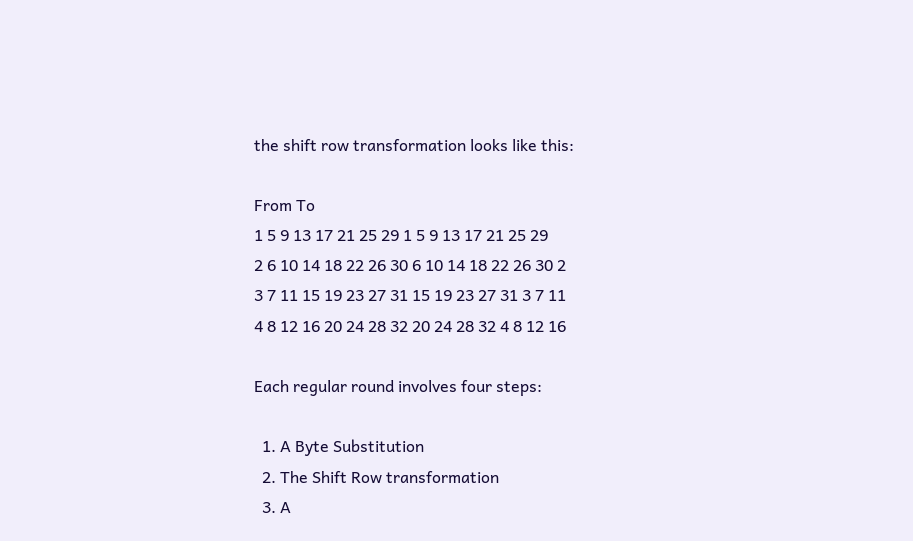the shift row transformation looks like this:

From To
1 5 9 13 17 21 25 29 1 5 9 13 17 21 25 29
2 6 10 14 18 22 26 30 6 10 14 18 22 26 30 2
3 7 11 15 19 23 27 31 15 19 23 27 31 3 7 11
4 8 12 16 20 24 28 32 20 24 28 32 4 8 12 16

Each regular round involves four steps:

  1. A Byte Substitution
  2. The Shift Row transformation
  3. A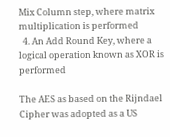Mix Column step, where matrix multiplication is performed
  4. An Add Round Key, where a logical operation known as XOR is performed

The AES as based on the Rijndael Cipher was adopted as a US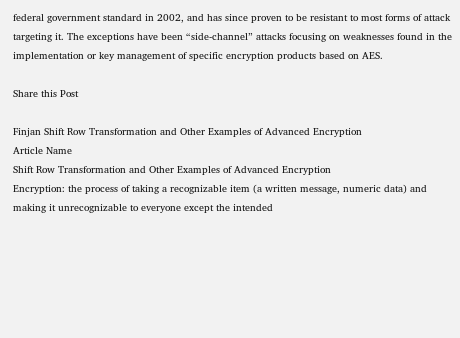federal government standard in 2002, and has since proven to be resistant to most forms of attack targeting it. The exceptions have been “side-channel” attacks focusing on weaknesses found in the implementation or key management of specific encryption products based on AES.

Share this Post

Finjan Shift Row Transformation and Other Examples of Advanced Encryption
Article Name
Shift Row Transformation and Other Examples of Advanced Encryption
Encryption: the process of taking a recognizable item (a written message, numeric data) and making it unrecognizable to everyone except the intended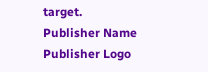target.
Publisher Name
Publisher Logo